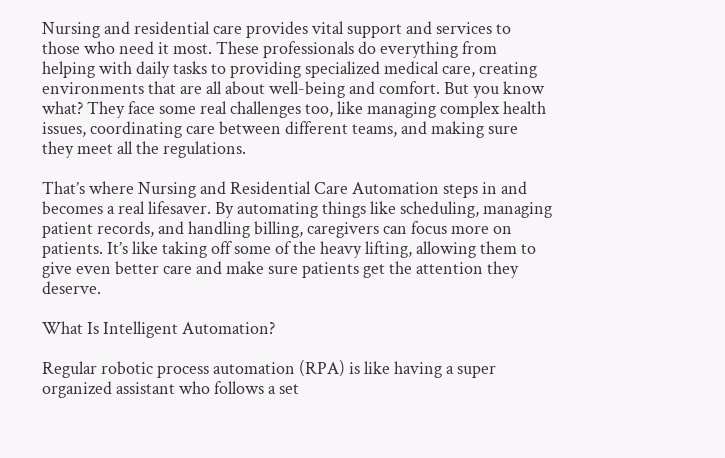Nursing and residential care provides vital support and services to those who need it most. These professionals do everything from helping with daily tasks to providing specialized medical care, creating environments that are all about well-being and comfort. But you know what? They face some real challenges too, like managing complex health issues, coordinating care between different teams, and making sure they meet all the regulations.

That’s where Nursing and Residential Care Automation steps in and becomes a real lifesaver. By automating things like scheduling, managing patient records, and handling billing, caregivers can focus more on patients. It’s like taking off some of the heavy lifting, allowing them to give even better care and make sure patients get the attention they deserve.

What Is Intelligent Automation?

Regular robotic process automation (RPA) is like having a super organized assistant who follows a set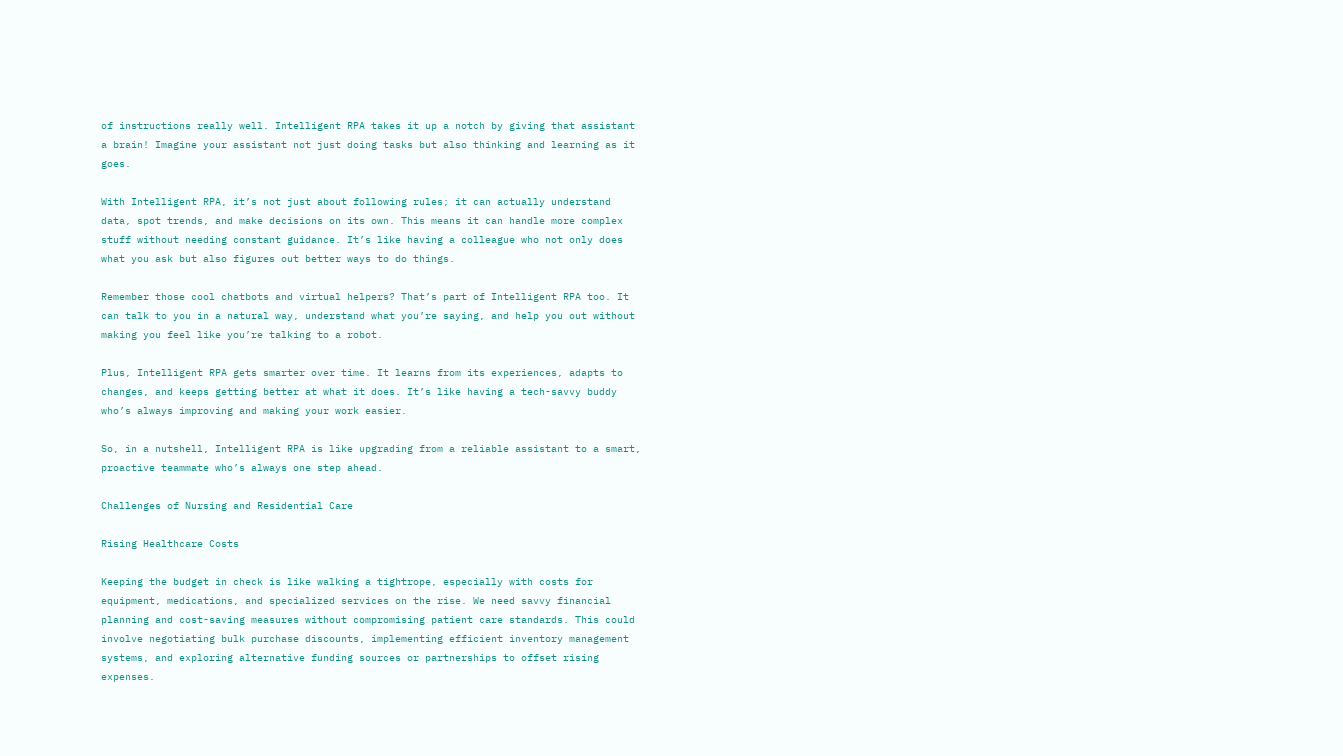of instructions really well. Intelligent RPA takes it up a notch by giving that assistant a brain! Imagine your assistant not just doing tasks but also thinking and learning as it goes.

With Intelligent RPA, it’s not just about following rules; it can actually understand data, spot trends, and make decisions on its own. This means it can handle more complex stuff without needing constant guidance. It’s like having a colleague who not only does what you ask but also figures out better ways to do things.

Remember those cool chatbots and virtual helpers? That’s part of Intelligent RPA too. It can talk to you in a natural way, understand what you’re saying, and help you out without making you feel like you’re talking to a robot.

Plus, Intelligent RPA gets smarter over time. It learns from its experiences, adapts to changes, and keeps getting better at what it does. It’s like having a tech-savvy buddy who’s always improving and making your work easier.

So, in a nutshell, Intelligent RPA is like upgrading from a reliable assistant to a smart, proactive teammate who’s always one step ahead.

Challenges of Nursing and Residential Care

Rising Healthcare Costs

Keeping the budget in check is like walking a tightrope, especially with costs for equipment, medications, and specialized services on the rise. We need savvy financial planning and cost-saving measures without compromising patient care standards. This could involve negotiating bulk purchase discounts, implementing efficient inventory management systems, and exploring alternative funding sources or partnerships to offset rising expenses.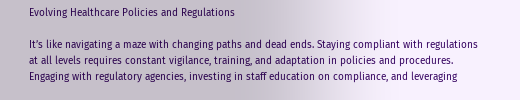Evolving Healthcare Policies and Regulations

It’s like navigating a maze with changing paths and dead ends. Staying compliant with regulations at all levels requires constant vigilance, training, and adaptation in policies and procedures. Engaging with regulatory agencies, investing in staff education on compliance, and leveraging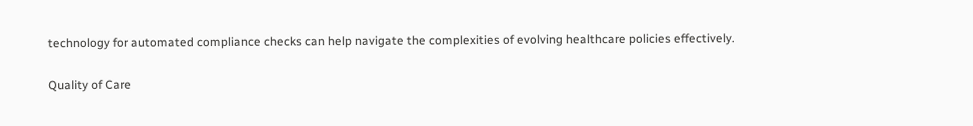technology for automated compliance checks can help navigate the complexities of evolving healthcare policies effectively.

Quality of Care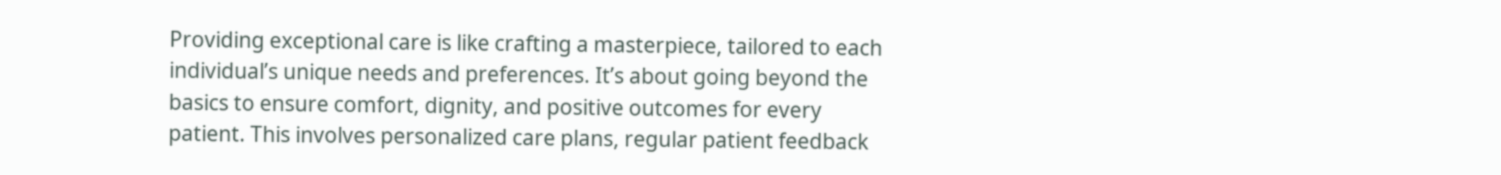Providing exceptional care is like crafting a masterpiece, tailored to each individual’s unique needs and preferences. It’s about going beyond the basics to ensure comfort, dignity, and positive outcomes for every patient. This involves personalized care plans, regular patient feedback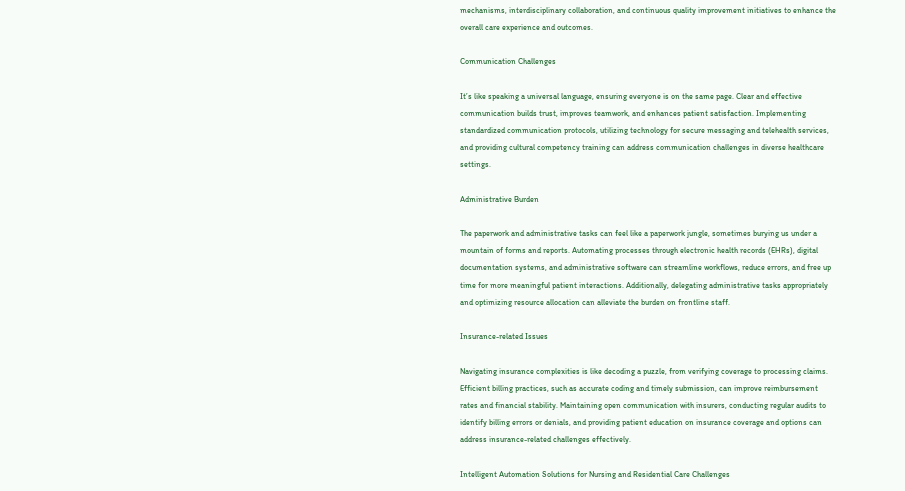mechanisms, interdisciplinary collaboration, and continuous quality improvement initiatives to enhance the overall care experience and outcomes.

Communication Challenges

It’s like speaking a universal language, ensuring everyone is on the same page. Clear and effective communication builds trust, improves teamwork, and enhances patient satisfaction. Implementing standardized communication protocols, utilizing technology for secure messaging and telehealth services, and providing cultural competency training can address communication challenges in diverse healthcare settings.

Administrative Burden

The paperwork and administrative tasks can feel like a paperwork jungle, sometimes burying us under a mountain of forms and reports. Automating processes through electronic health records (EHRs), digital documentation systems, and administrative software can streamline workflows, reduce errors, and free up time for more meaningful patient interactions. Additionally, delegating administrative tasks appropriately and optimizing resource allocation can alleviate the burden on frontline staff.

Insurance-related Issues

Navigating insurance complexities is like decoding a puzzle, from verifying coverage to processing claims. Efficient billing practices, such as accurate coding and timely submission, can improve reimbursement rates and financial stability. Maintaining open communication with insurers, conducting regular audits to identify billing errors or denials, and providing patient education on insurance coverage and options can address insurance-related challenges effectively.

Intelligent Automation Solutions for Nursing and Residential Care Challenges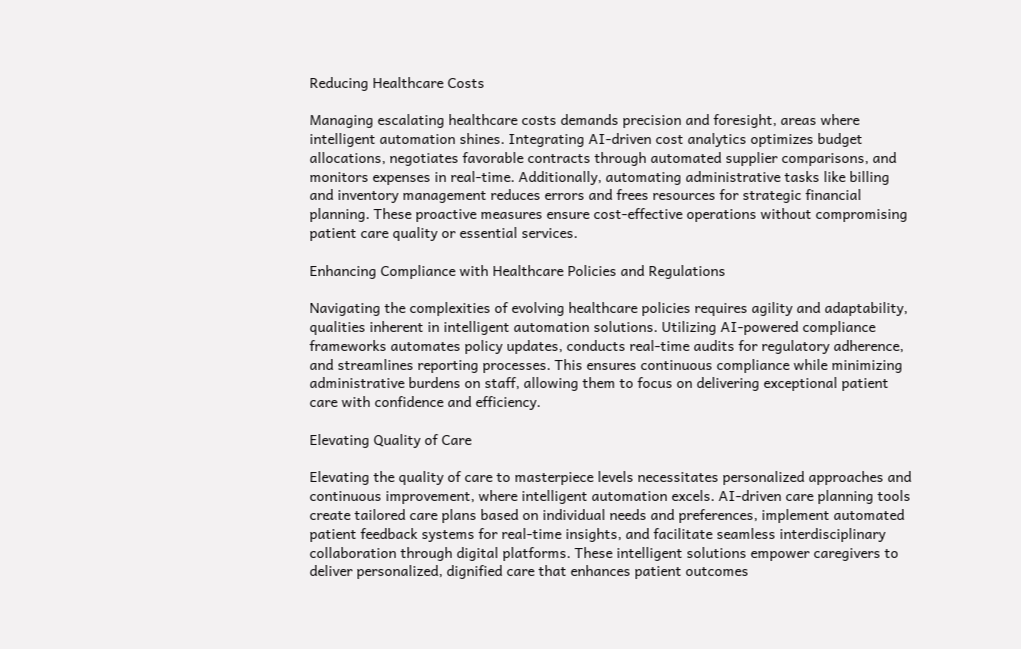Reducing Healthcare Costs

Managing escalating healthcare costs demands precision and foresight, areas where intelligent automation shines. Integrating AI-driven cost analytics optimizes budget allocations, negotiates favorable contracts through automated supplier comparisons, and monitors expenses in real-time. Additionally, automating administrative tasks like billing and inventory management reduces errors and frees resources for strategic financial planning. These proactive measures ensure cost-effective operations without compromising patient care quality or essential services.

Enhancing Compliance with Healthcare Policies and Regulations

Navigating the complexities of evolving healthcare policies requires agility and adaptability, qualities inherent in intelligent automation solutions. Utilizing AI-powered compliance frameworks automates policy updates, conducts real-time audits for regulatory adherence, and streamlines reporting processes. This ensures continuous compliance while minimizing administrative burdens on staff, allowing them to focus on delivering exceptional patient care with confidence and efficiency.

Elevating Quality of Care

Elevating the quality of care to masterpiece levels necessitates personalized approaches and continuous improvement, where intelligent automation excels. AI-driven care planning tools create tailored care plans based on individual needs and preferences, implement automated patient feedback systems for real-time insights, and facilitate seamless interdisciplinary collaboration through digital platforms. These intelligent solutions empower caregivers to deliver personalized, dignified care that enhances patient outcomes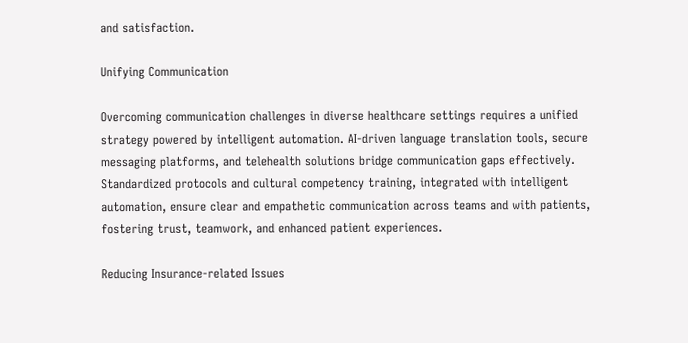and satisfaction.

Unifying Communication

Overcoming communication challenges in diverse healthcare settings requires a unified strategy powered by intelligent automation. AI-driven language translation tools, secure messaging platforms, and telehealth solutions bridge communication gaps effectively. Standardized protocols and cultural competency training, integrated with intelligent automation, ensure clear and empathetic communication across teams and with patients, fostering trust, teamwork, and enhanced patient experiences.

Reducing Insurance-related Issues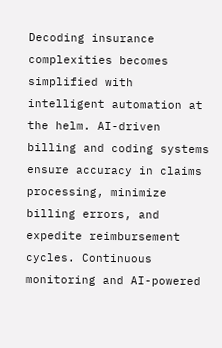Decoding insurance complexities becomes simplified with intelligent automation at the helm. AI-driven billing and coding systems ensure accuracy in claims processing, minimize billing errors, and expedite reimbursement cycles. Continuous monitoring and AI-powered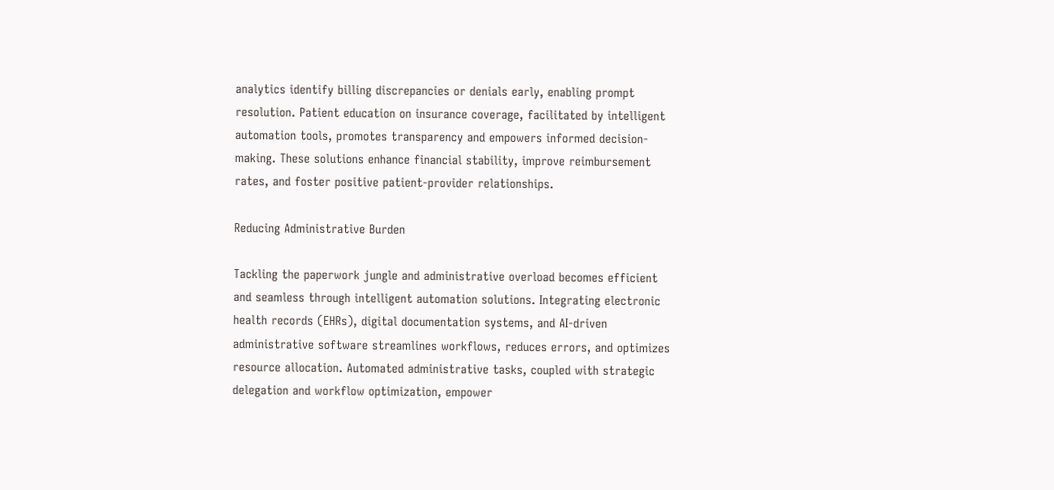analytics identify billing discrepancies or denials early, enabling prompt resolution. Patient education on insurance coverage, facilitated by intelligent automation tools, promotes transparency and empowers informed decision-making. These solutions enhance financial stability, improve reimbursement rates, and foster positive patient-provider relationships.

Reducing Administrative Burden

Tackling the paperwork jungle and administrative overload becomes efficient and seamless through intelligent automation solutions. Integrating electronic health records (EHRs), digital documentation systems, and AI-driven administrative software streamlines workflows, reduces errors, and optimizes resource allocation. Automated administrative tasks, coupled with strategic delegation and workflow optimization, empower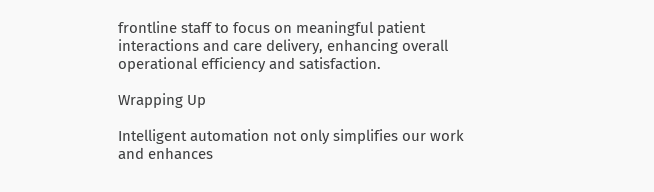frontline staff to focus on meaningful patient interactions and care delivery, enhancing overall operational efficiency and satisfaction.

Wrapping Up

Intelligent automation not only simplifies our work and enhances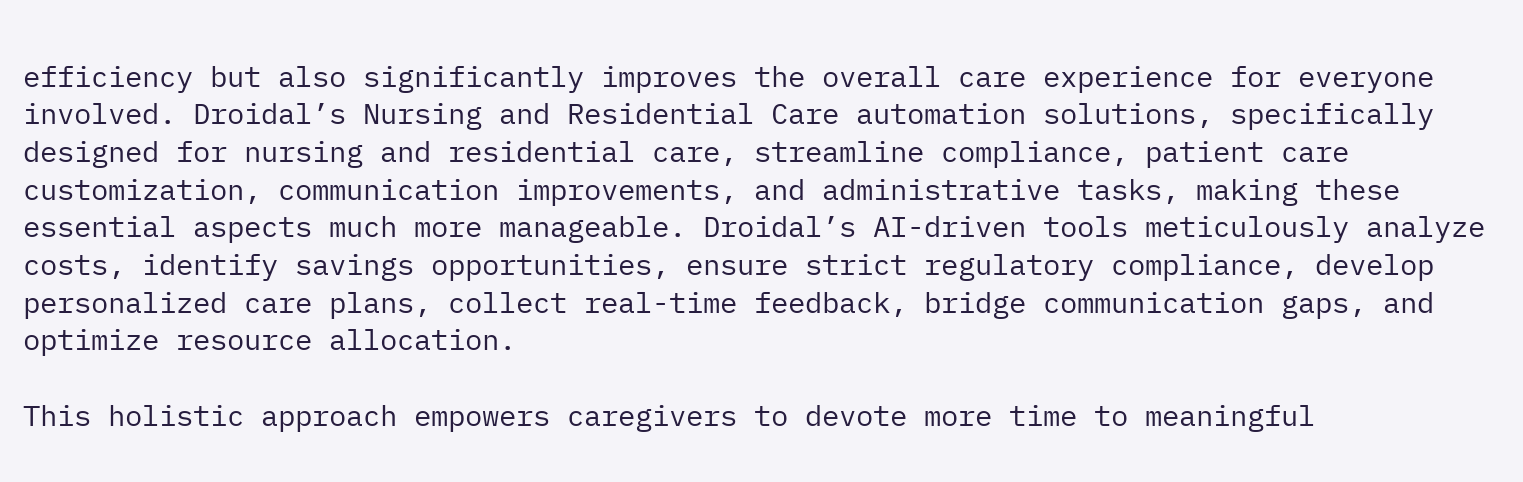efficiency but also significantly improves the overall care experience for everyone involved. Droidal’s Nursing and Residential Care automation solutions, specifically designed for nursing and residential care, streamline compliance, patient care customization, communication improvements, and administrative tasks, making these essential aspects much more manageable. Droidal’s AI-driven tools meticulously analyze costs, identify savings opportunities, ensure strict regulatory compliance, develop personalized care plans, collect real-time feedback, bridge communication gaps, and optimize resource allocation.

This holistic approach empowers caregivers to devote more time to meaningful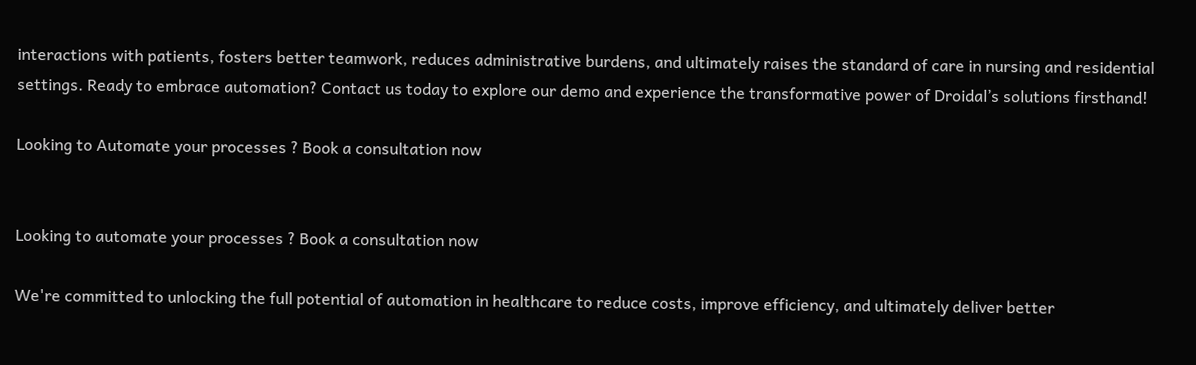interactions with patients, fosters better teamwork, reduces administrative burdens, and ultimately raises the standard of care in nursing and residential settings. Ready to embrace automation? Contact us today to explore our demo and experience the transformative power of Droidal’s solutions firsthand!

Looking to Automate your processes ? Book a consultation now


Looking to automate your processes ? Book a consultation now

We're committed to unlocking the full potential of automation in healthcare to reduce costs, improve efficiency, and ultimately deliver better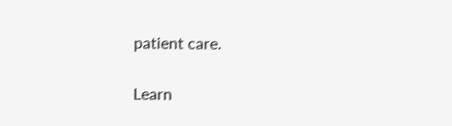patient care.

Learn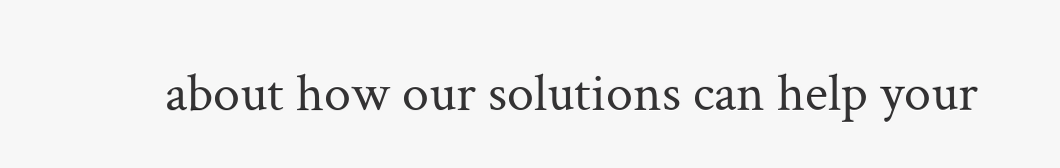about how our solutions can help your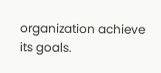organization achieve its goals.